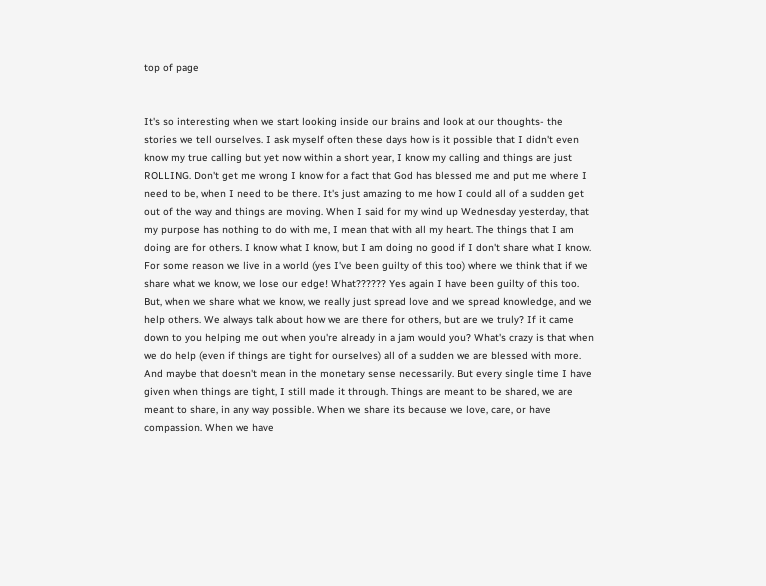top of page


It's so interesting when we start looking inside our brains and look at our thoughts- the stories we tell ourselves. I ask myself often these days how is it possible that I didn't even know my true calling but yet now within a short year, I know my calling and things are just ROLLING. Don't get me wrong I know for a fact that God has blessed me and put me where I need to be, when I need to be there. It's just amazing to me how I could all of a sudden get out of the way and things are moving. When I said for my wind up Wednesday yesterday, that my purpose has nothing to do with me, I mean that with all my heart. The things that I am doing are for others. I know what I know, but I am doing no good if I don't share what I know. For some reason we live in a world (yes I've been guilty of this too) where we think that if we share what we know, we lose our edge! What?????? Yes again I have been guilty of this too. But, when we share what we know, we really just spread love and we spread knowledge, and we help others. We always talk about how we are there for others, but are we truly? If it came down to you helping me out when you're already in a jam would you? What's crazy is that when we do help (even if things are tight for ourselves) all of a sudden we are blessed with more. And maybe that doesn't mean in the monetary sense necessarily. But every single time I have given when things are tight, I still made it through. Things are meant to be shared, we are meant to share, in any way possible. When we share its because we love, care, or have compassion. When we have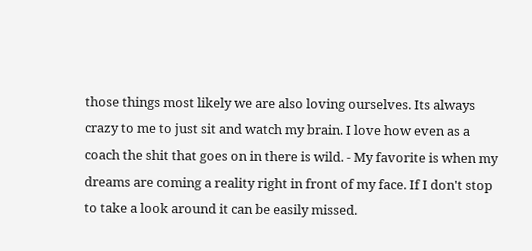those things most likely we are also loving ourselves. Its always crazy to me to just sit and watch my brain. I love how even as a coach the shit that goes on in there is wild. - My favorite is when my dreams are coming a reality right in front of my face. If I don't stop to take a look around it can be easily missed.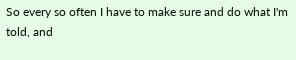So every so often I have to make sure and do what I'm told, and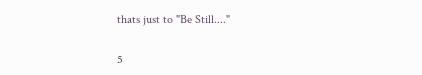thats just to "Be Still...."

5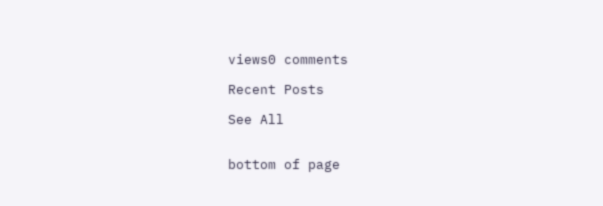views0 comments

Recent Posts

See All


bottom of page